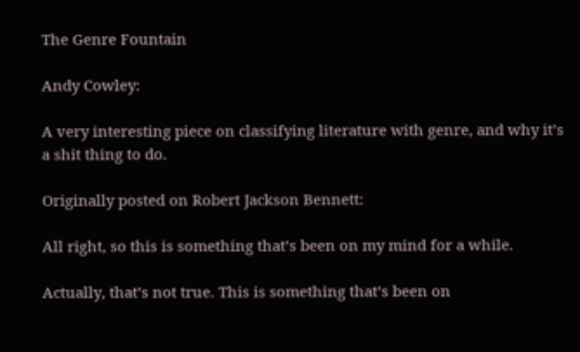The Genre Fountain

Andy Cowley:

A very interesting piece on classifying literature with genre, and why it’s a shit thing to do.

Originally posted on Robert Jackson Bennett:

All right, so this is something that’s been on my mind for a while.

Actually, that’s not true. This is something that’s been on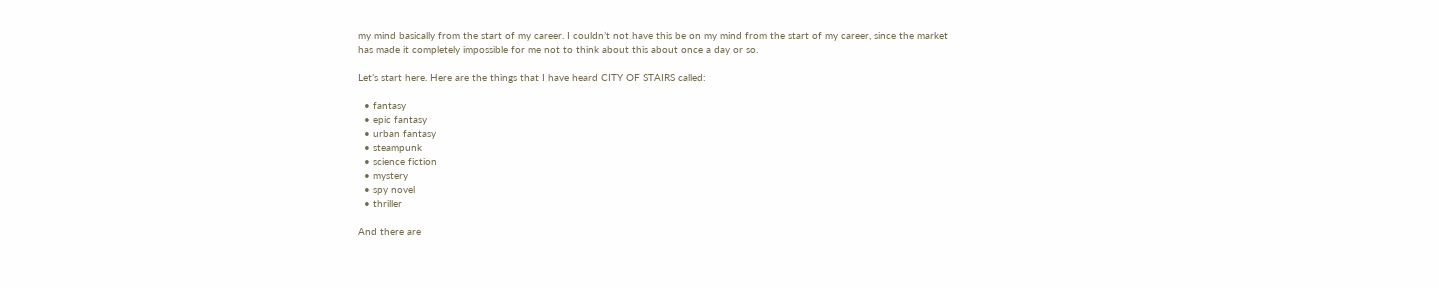my mind basically from the start of my career. I couldn’t not have this be on my mind from the start of my career, since the market has made it completely impossible for me not to think about this about once a day or so.

Let’s start here. Here are the things that I have heard CITY OF STAIRS called:

  • fantasy
  • epic fantasy
  • urban fantasy
  • steampunk
  • science fiction
  • mystery
  • spy novel
  • thriller

And there are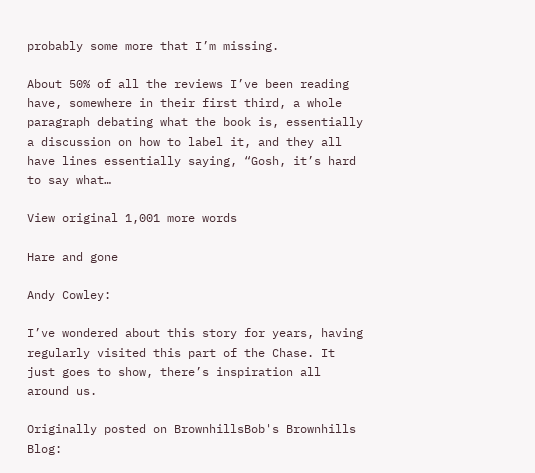probably some more that I’m missing.

About 50% of all the reviews I’ve been reading have, somewhere in their first third, a whole paragraph debating what the book is, essentially a discussion on how to label it, and they all have lines essentially saying, “Gosh, it’s hard to say what…

View original 1,001 more words

Hare and gone

Andy Cowley:

I’ve wondered about this story for years, having regularly visited this part of the Chase. It just goes to show, there’s inspiration all around us.

Originally posted on BrownhillsBob's Brownhills Blog: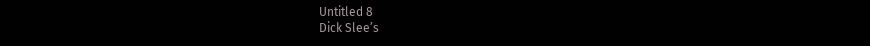Untitled 8
Dick Slee’s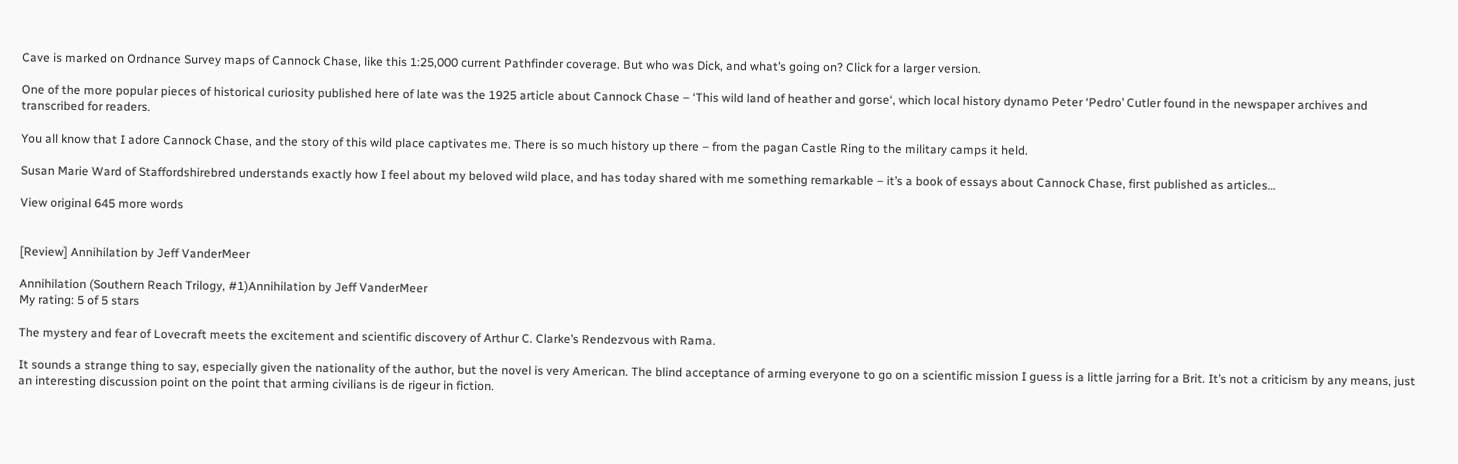Cave is marked on Ordnance Survey maps of Cannock Chase, like this 1:25,000 current Pathfinder coverage. But who was Dick, and what’s going on? Click for a larger version.

One of the more popular pieces of historical curiosity published here of late was the 1925 article about Cannock Chase – ‘This wild land of heather and gorse‘, which local history dynamo Peter ‘Pedro’ Cutler found in the newspaper archives and transcribed for readers.

You all know that I adore Cannock Chase, and the story of this wild place captivates me. There is so much history up there – from the pagan Castle Ring to the military camps it held.

Susan Marie Ward of Staffordshirebred understands exactly how I feel about my beloved wild place, and has today shared with me something remarkable – it’s a book of essays about Cannock Chase, first published as articles…

View original 645 more words


[Review] Annihilation by Jeff VanderMeer

Annihilation (Southern Reach Trilogy, #1)Annihilation by Jeff VanderMeer
My rating: 5 of 5 stars

The mystery and fear of Lovecraft meets the excitement and scientific discovery of Arthur C. Clarke’s Rendezvous with Rama.

It sounds a strange thing to say, especially given the nationality of the author, but the novel is very American. The blind acceptance of arming everyone to go on a scientific mission I guess is a little jarring for a Brit. It’s not a criticism by any means, just an interesting discussion point on the point that arming civilians is de rigeur in fiction.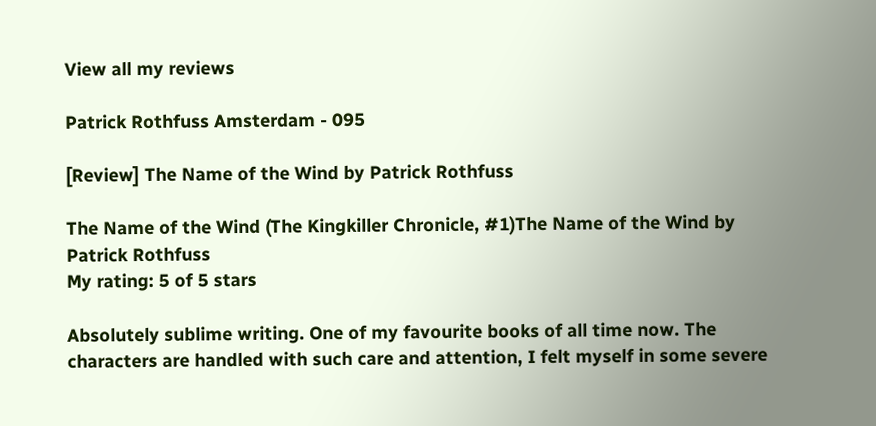View all my reviews

Patrick Rothfuss Amsterdam - 095

[Review] The Name of the Wind by Patrick Rothfuss

The Name of the Wind (The Kingkiller Chronicle, #1)The Name of the Wind by Patrick Rothfuss
My rating: 5 of 5 stars

Absolutely sublime writing. One of my favourite books of all time now. The characters are handled with such care and attention, I felt myself in some severe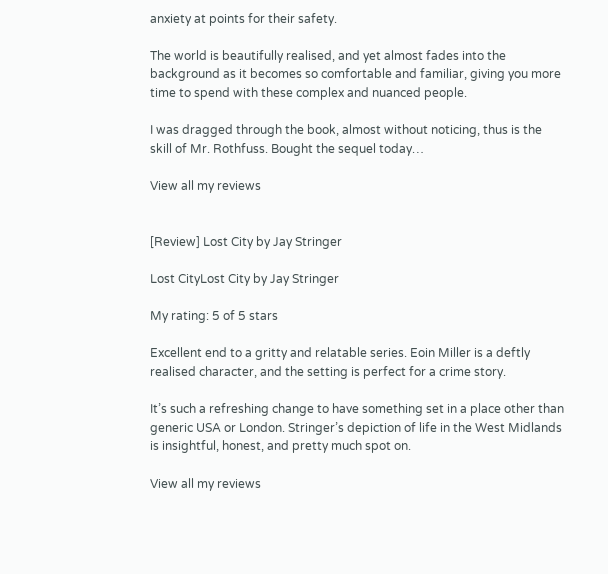anxiety at points for their safety.

The world is beautifully realised, and yet almost fades into the background as it becomes so comfortable and familiar, giving you more time to spend with these complex and nuanced people.

I was dragged through the book, almost without noticing, thus is the skill of Mr. Rothfuss. Bought the sequel today…

View all my reviews


[Review] Lost City by Jay Stringer

Lost CityLost City by Jay Stringer

My rating: 5 of 5 stars

Excellent end to a gritty and relatable series. Eoin Miller is a deftly realised character, and the setting is perfect for a crime story.

It’s such a refreshing change to have something set in a place other than generic USA or London. Stringer’s depiction of life in the West Midlands is insightful, honest, and pretty much spot on.

View all my reviews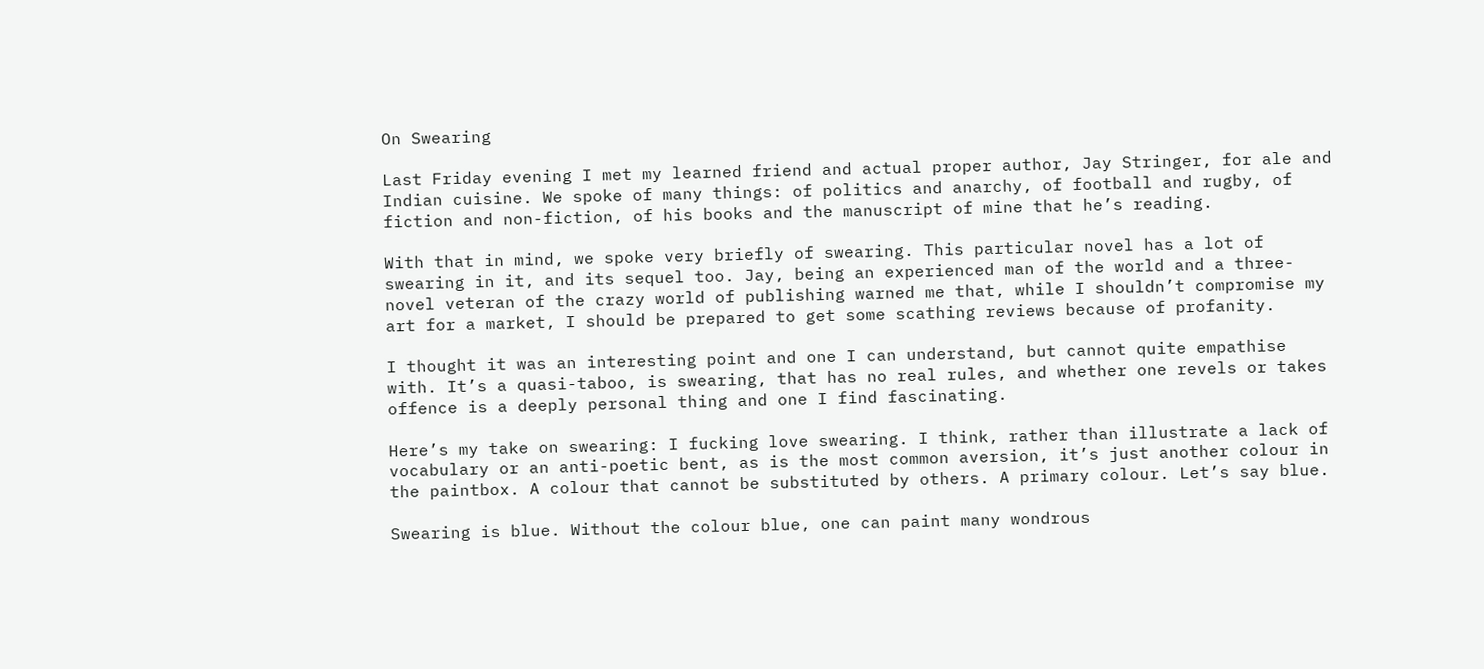On Swearing

Last Friday evening I met my learned friend and actual proper author, Jay Stringer, for ale and Indian cuisine. We spoke of many things: of politics and anarchy, of football and rugby, of fiction and non-fiction, of his books and the manuscript of mine that he’s reading.

With that in mind, we spoke very briefly of swearing. This particular novel has a lot of swearing in it, and its sequel too. Jay, being an experienced man of the world and a three-novel veteran of the crazy world of publishing warned me that, while I shouldn’t compromise my art for a market, I should be prepared to get some scathing reviews because of profanity.

I thought it was an interesting point and one I can understand, but cannot quite empathise with. It’s a quasi-taboo, is swearing, that has no real rules, and whether one revels or takes offence is a deeply personal thing and one I find fascinating.

Here’s my take on swearing: I fucking love swearing. I think, rather than illustrate a lack of vocabulary or an anti-poetic bent, as is the most common aversion, it’s just another colour in the paintbox. A colour that cannot be substituted by others. A primary colour. Let’s say blue.

Swearing is blue. Without the colour blue, one can paint many wondrous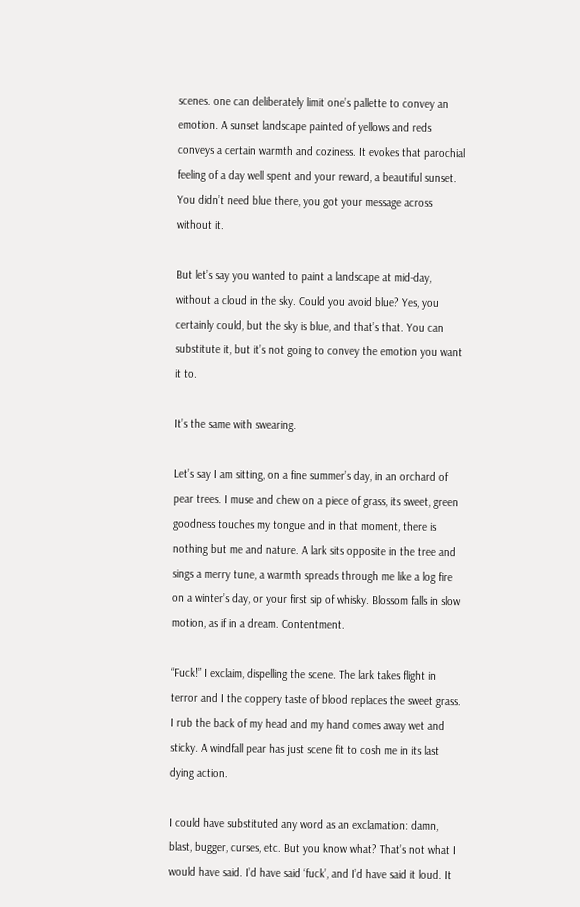scenes. one can deliberately limit one’s pallette to convey an emotion. A sunset landscape painted of yellows and reds conveys a certain warmth and coziness. It evokes that parochial feeling of a day well spent and your reward, a beautiful sunset. You didn’t need blue there, you got your message across without it.

But let’s say you wanted to paint a landscape at mid-day, without a cloud in the sky. Could you avoid blue? Yes, you certainly could, but the sky is blue, and that’s that. You can substitute it, but it’s not going to convey the emotion you want it to.

It’s the same with swearing.

Let’s say I am sitting, on a fine summer’s day, in an orchard of pear trees. I muse and chew on a piece of grass, its sweet, green goodness touches my tongue and in that moment, there is nothing but me and nature. A lark sits opposite in the tree and sings a merry tune, a warmth spreads through me like a log fire on a winter’s day, or your first sip of whisky. Blossom falls in slow motion, as if in a dream. Contentment.

“Fuck!” I exclaim, dispelling the scene. The lark takes flight in terror and I the coppery taste of blood replaces the sweet grass. I rub the back of my head and my hand comes away wet and sticky. A windfall pear has just scene fit to cosh me in its last dying action.

I could have substituted any word as an exclamation: damn, blast, bugger, curses, etc. But you know what? That’s not what I would have said. I’d have said ‘fuck’, and I’d have said it loud. It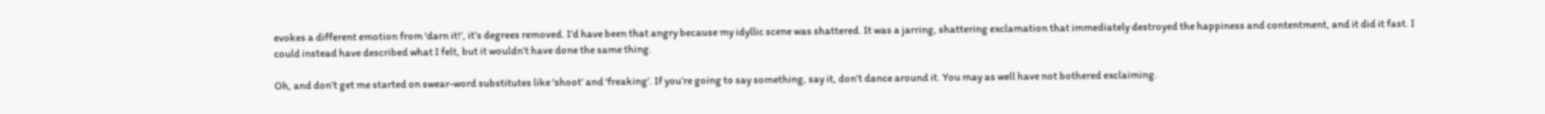evokes a different emotion from ‘darn it!’, it’s degrees removed. I’d have been that angry because my idyllic scene was shattered. It was a jarring, shattering exclamation that immediately destroyed the happiness and contentment, and it did it fast. I could instead have described what I felt, but it wouldn’t have done the same thing.

Oh, and don’t get me started on swear-word substitutes like ‘shoot’ and ‘freaking’. If you’re going to say something, say it, don’t dance around it. You may as well have not bothered exclaiming.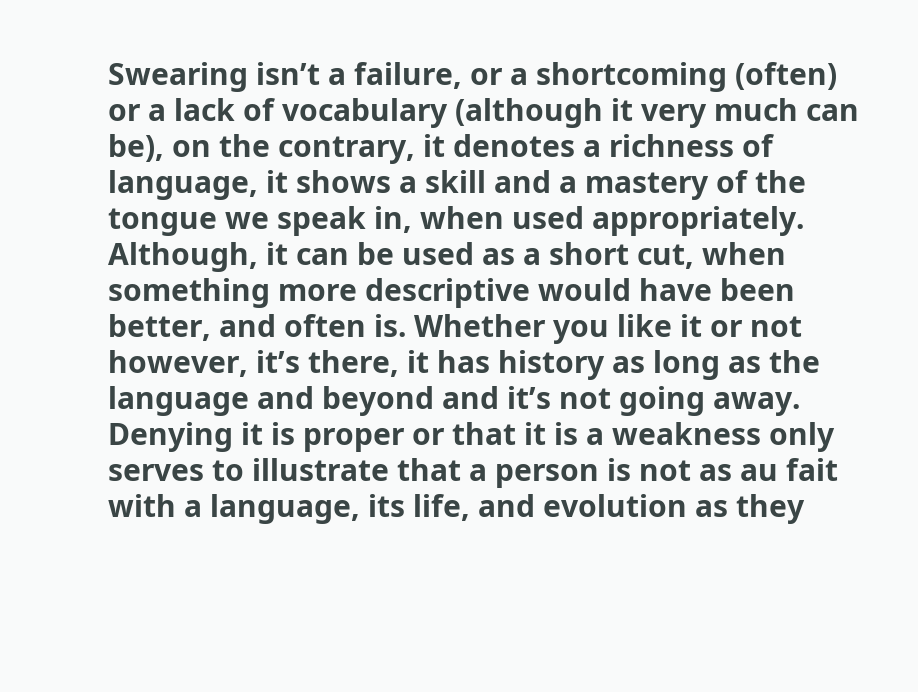Swearing isn’t a failure, or a shortcoming (often) or a lack of vocabulary (although it very much can be), on the contrary, it denotes a richness of language, it shows a skill and a mastery of the tongue we speak in, when used appropriately. Although, it can be used as a short cut, when something more descriptive would have been better, and often is. Whether you like it or not however, it’s there, it has history as long as the language and beyond and it’s not going away. Denying it is proper or that it is a weakness only serves to illustrate that a person is not as au fait with a language, its life, and evolution as they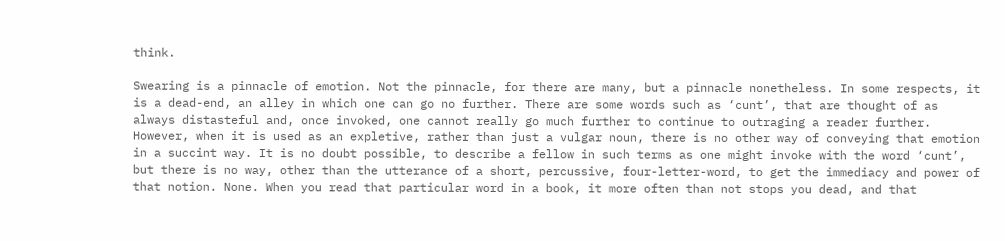think.

Swearing is a pinnacle of emotion. Not the pinnacle, for there are many, but a pinnacle nonetheless. In some respects, it is a dead-end, an alley in which one can go no further. There are some words such as ‘cunt’, that are thought of as always distasteful and, once invoked, one cannot really go much further to continue to outraging a reader further. However, when it is used as an expletive, rather than just a vulgar noun, there is no other way of conveying that emotion in a succint way. It is no doubt possible, to describe a fellow in such terms as one might invoke with the word ‘cunt’, but there is no way, other than the utterance of a short, percussive, four-letter-word, to get the immediacy and power of that notion. None. When you read that particular word in a book, it more often than not stops you dead, and that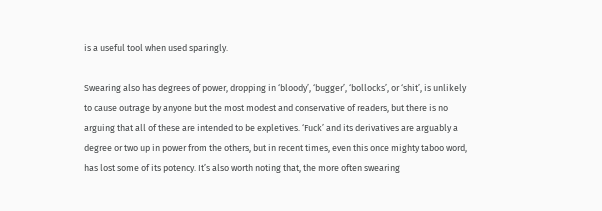is a useful tool when used sparingly.

Swearing also has degrees of power, dropping in ‘bloody’, ‘bugger’, ‘bollocks’, or ‘shit’, is unlikely to cause outrage by anyone but the most modest and conservative of readers, but there is no arguing that all of these are intended to be expletives. ‘Fuck’ and its derivatives are arguably a degree or two up in power from the others, but in recent times, even this once mighty taboo word, has lost some of its potency. It’s also worth noting that, the more often swearing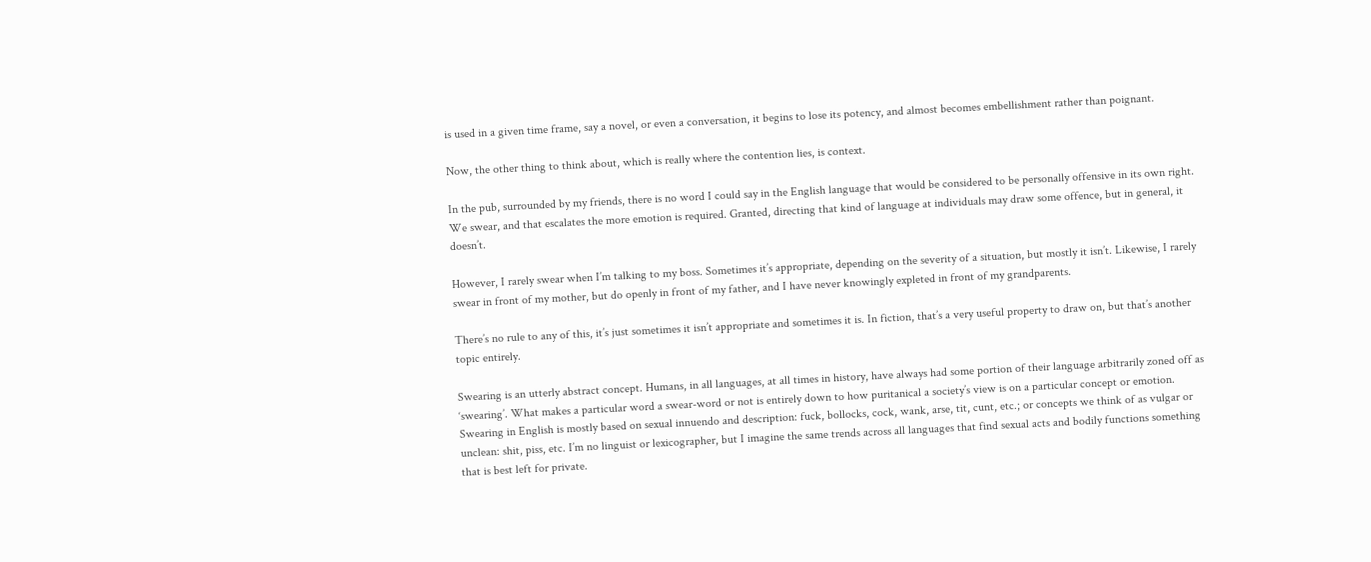is used in a given time frame, say a novel, or even a conversation, it begins to lose its potency, and almost becomes embellishment rather than poignant.

Now, the other thing to think about, which is really where the contention lies, is context.

In the pub, surrounded by my friends, there is no word I could say in the English language that would be considered to be personally offensive in its own right. We swear, and that escalates the more emotion is required. Granted, directing that kind of language at individuals may draw some offence, but in general, it doesn’t.

However, I rarely swear when I’m talking to my boss. Sometimes it’s appropriate, depending on the severity of a situation, but mostly it isn’t. Likewise, I rarely swear in front of my mother, but do openly in front of my father, and I have never knowingly expleted in front of my grandparents.

There’s no rule to any of this, it’s just sometimes it isn’t appropriate and sometimes it is. In fiction, that’s a very useful property to draw on, but that’s another topic entirely.

Swearing is an utterly abstract concept. Humans, in all languages, at all times in history, have always had some portion of their language arbitrarily zoned off as ‘swearing’. What makes a particular word a swear-word or not is entirely down to how puritanical a society’s view is on a particular concept or emotion. Swearing in English is mostly based on sexual innuendo and description: fuck, bollocks, cock, wank, arse, tit, cunt, etc.; or concepts we think of as vulgar or unclean: shit, piss, etc. I’m no linguist or lexicographer, but I imagine the same trends across all languages that find sexual acts and bodily functions something that is best left for private.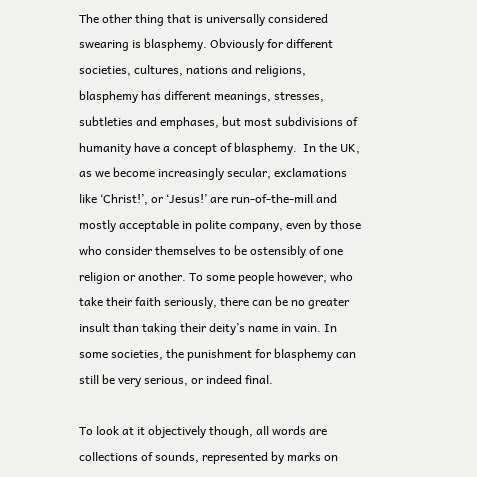The other thing that is universally considered swearing is blasphemy. Obviously for different societies, cultures, nations and religions, blasphemy has different meanings, stresses, subtleties and emphases, but most subdivisions of humanity have a concept of blasphemy.  In the UK, as we become increasingly secular, exclamations like ‘Christ!’, or ‘Jesus!’ are run-of-the-mill and mostly acceptable in polite company, even by those who consider themselves to be ostensibly of one religion or another. To some people however, who take their faith seriously, there can be no greater insult than taking their deity’s name in vain. In some societies, the punishment for blasphemy can still be very serious, or indeed final.

To look at it objectively though, all words are collections of sounds, represented by marks on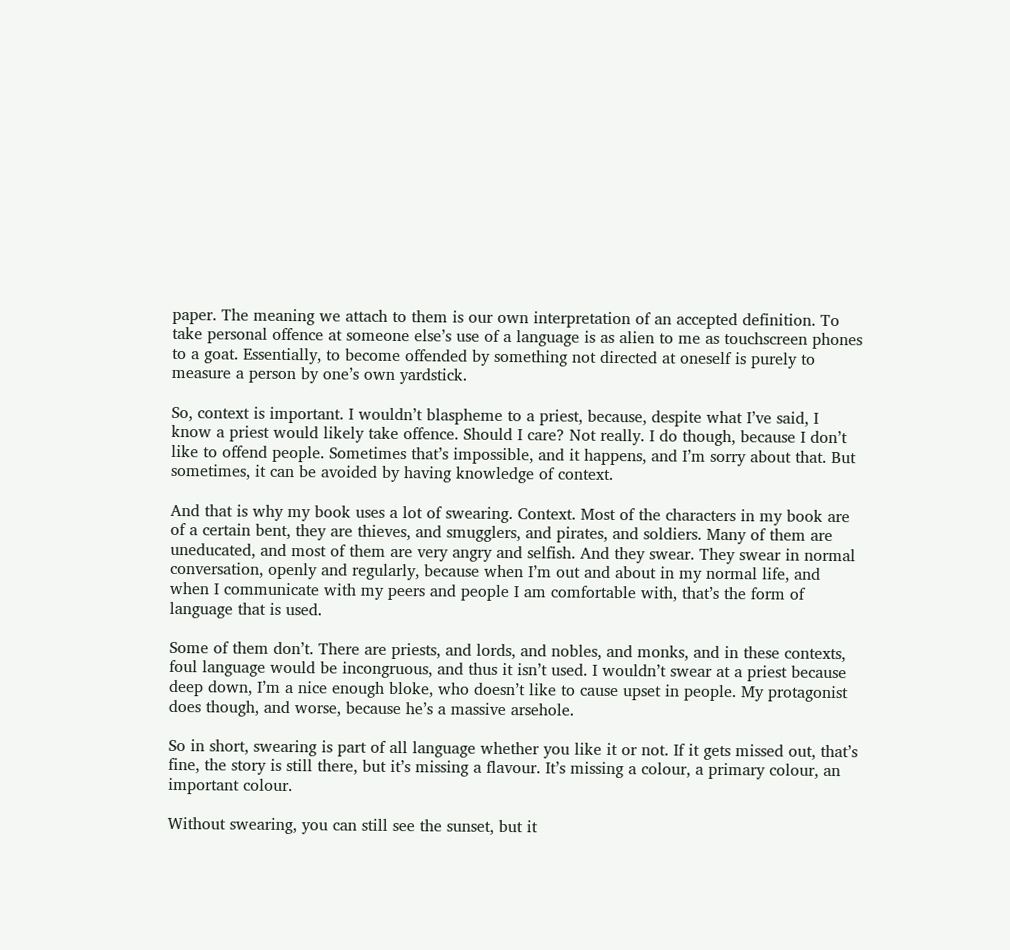paper. The meaning we attach to them is our own interpretation of an accepted definition. To take personal offence at someone else’s use of a language is as alien to me as touchscreen phones to a goat. Essentially, to become offended by something not directed at oneself is purely to measure a person by one’s own yardstick.

So, context is important. I wouldn’t blaspheme to a priest, because, despite what I’ve said, I know a priest would likely take offence. Should I care? Not really. I do though, because I don’t like to offend people. Sometimes that’s impossible, and it happens, and I’m sorry about that. But sometimes, it can be avoided by having knowledge of context.

And that is why my book uses a lot of swearing. Context. Most of the characters in my book are of a certain bent, they are thieves, and smugglers, and pirates, and soldiers. Many of them are uneducated, and most of them are very angry and selfish. And they swear. They swear in normal conversation, openly and regularly, because when I’m out and about in my normal life, and when I communicate with my peers and people I am comfortable with, that’s the form of language that is used.

Some of them don’t. There are priests, and lords, and nobles, and monks, and in these contexts, foul language would be incongruous, and thus it isn’t used. I wouldn’t swear at a priest because deep down, I’m a nice enough bloke, who doesn’t like to cause upset in people. My protagonist does though, and worse, because he’s a massive arsehole.

So in short, swearing is part of all language whether you like it or not. If it gets missed out, that’s fine, the story is still there, but it’s missing a flavour. It’s missing a colour, a primary colour, an important colour.

Without swearing, you can still see the sunset, but it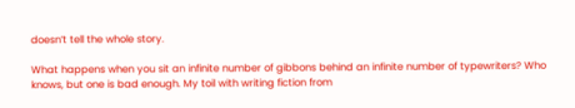doesn’t tell the whole story.

What happens when you sit an infinite number of gibbons behind an infinite number of typewriters? Who knows, but one is bad enough. My toil with writing fiction from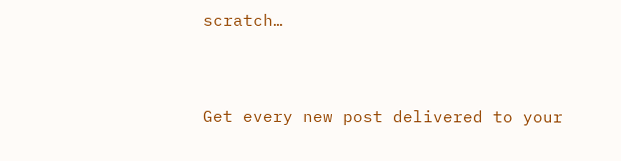scratch…


Get every new post delivered to your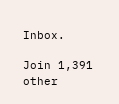Inbox.

Join 1,391 other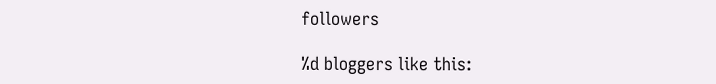followers

%d bloggers like this: